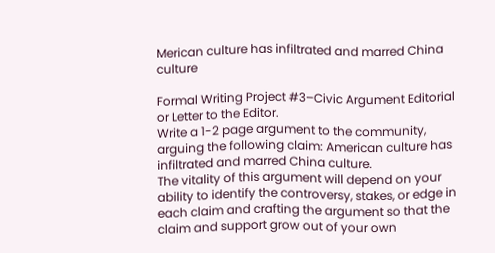Merican culture has infiltrated and marred China culture

Formal Writing Project #3–Civic Argument Editorial or Letter to the Editor.
Write a 1-2 page argument to the community, arguing the following claim: American culture has infiltrated and marred China culture.
The vitality of this argument will depend on your ability to identify the controversy, stakes, or edge in each claim and crafting the argument so that the claim and support grow out of your own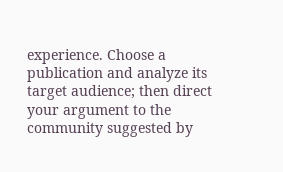experience. Choose a publication and analyze its target audience; then direct your argument to the community suggested by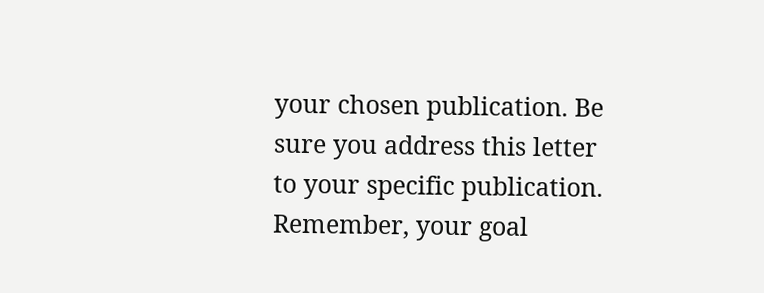your chosen publication. Be sure you address this letter to your specific publication. Remember, your goal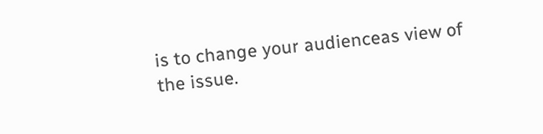is to change your audienceas view of the issue.